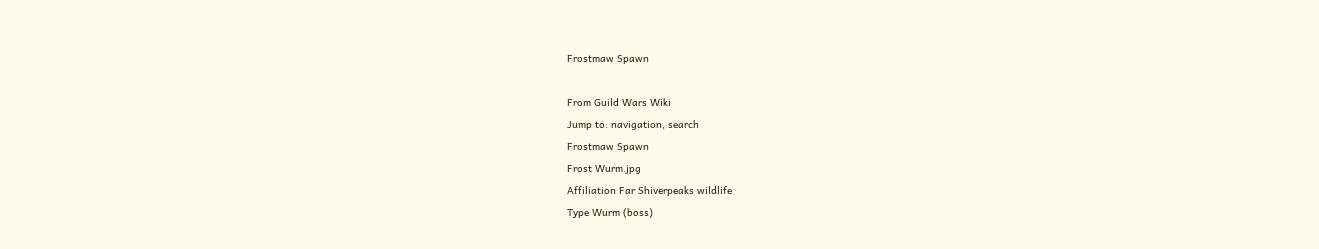Frostmaw Spawn

From Guild Wars Wiki
Jump to: navigation, search
Frostmaw Spawn
Frost Wurm.jpg
Affiliation Far Shiverpeaks wildlife
Type Wurm (boss)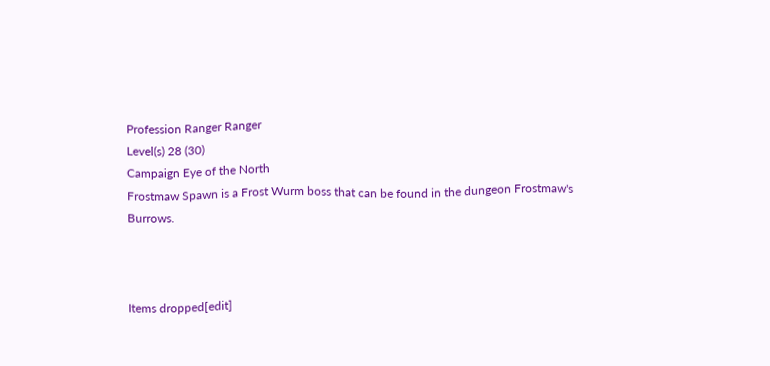Profession Ranger Ranger
Level(s) 28 (30)
Campaign Eye of the North
Frostmaw Spawn is a Frost Wurm boss that can be found in the dungeon Frostmaw's Burrows.



Items dropped[edit]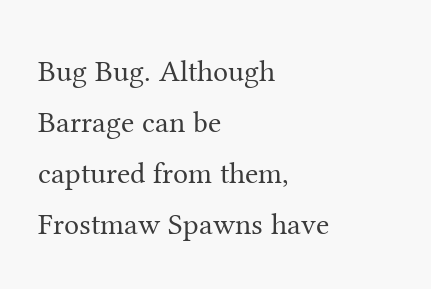Bug Bug. Although Barrage can be captured from them, Frostmaw Spawns have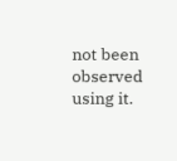not been observed using it.